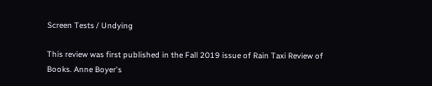Screen Tests / Undying

This review was first published in the Fall 2019 issue of Rain Taxi Review of Books. Anne Boyer's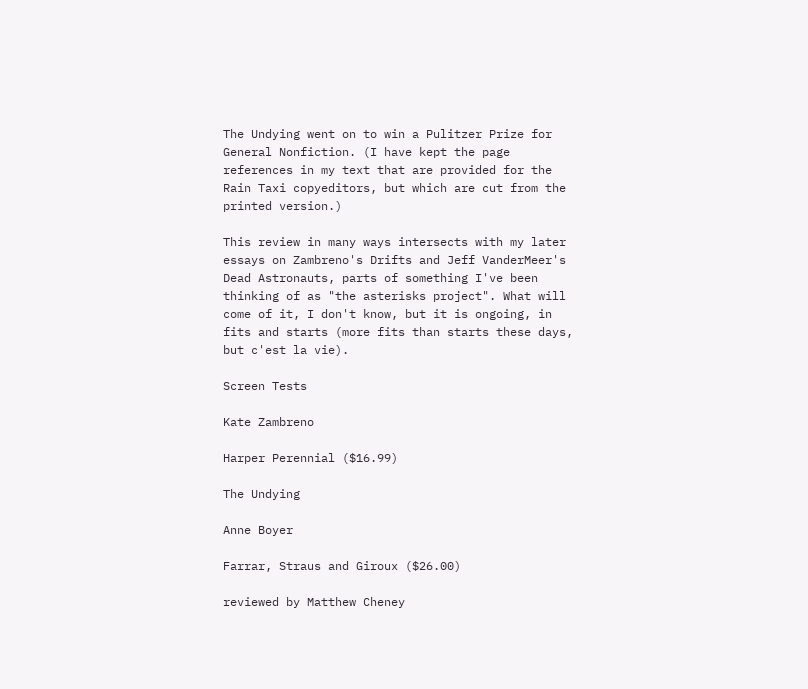The Undying went on to win a Pulitzer Prize for General Nonfiction. (I have kept the page references in my text that are provided for the Rain Taxi copyeditors, but which are cut from the printed version.)

This review in many ways intersects with my later essays on Zambreno's Drifts and Jeff VanderMeer's Dead Astronauts, parts of something I've been thinking of as "the asterisks project". What will come of it, I don't know, but it is ongoing, in fits and starts (more fits than starts these days, but c'est la vie).

Screen Tests

Kate Zambreno

Harper Perennial ($16.99)

The Undying

Anne Boyer

Farrar, Straus and Giroux ($26.00)

reviewed by Matthew Cheney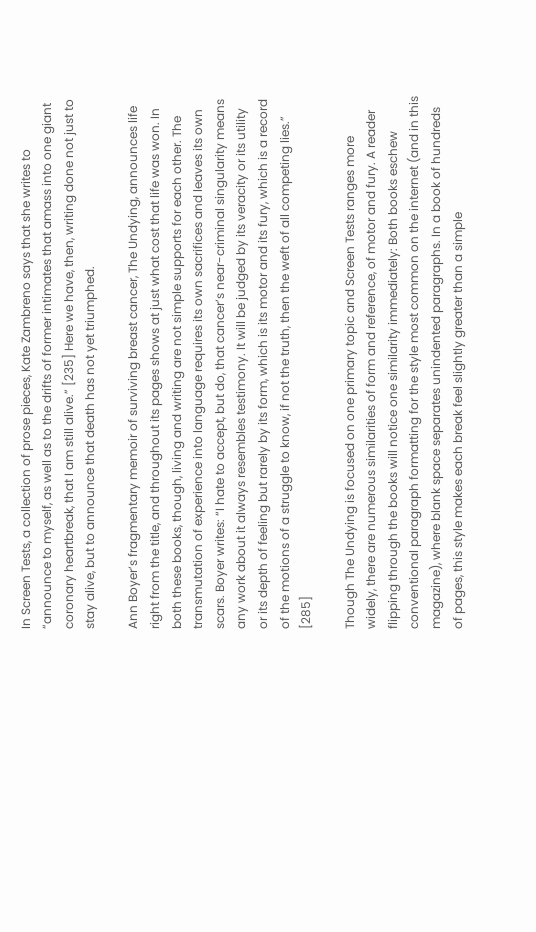In Screen Tests, a collection of prose pieces, Kate Zambreno says that she writes to “announce to myself, as well as to the drifts of former intimates that amass into one giant coronary heartbreak, that I am still alive.” [235] Here we have, then, writing done not just to stay alive, but to announce that death has not yet triumphed.

Ann Boyer’s fragmentary memoir of surviving breast cancer, The Undying, announces life right from the title, and throughout its pages shows at just what cost that life was won. In both these books, though, living and writing are not simple supports for each other. The transmutation of experience into language requires its own sacrifices and leaves its own scars. Boyer writes: “I hate to accept, but do, that cancer’s near-criminal singularity means any work about it always resembles testimony. It will be judged by its veracity or its utility or its depth of feeling but rarely by its form, which is its motor and its fury, which is a record of the motions of a struggle to know, if not the truth, then the weft of all competing lies.” [285]

Though The Undying is focused on one primary topic and Screen Tests ranges more widely, there are numerous similarities of form and reference, of motor and fury. A reader flipping through the books will notice one similarity immediately: Both books eschew conventional paragraph formatting for the style most common on the internet (and in this magazine), where blank space separates unindented paragraphs. In a book of hundreds of pages, this style makes each break feel slightly greater than a simple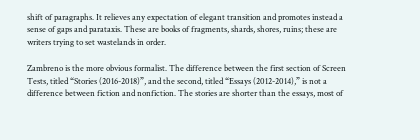shift of paragraphs. It relieves any expectation of elegant transition and promotes instead a sense of gaps and parataxis. These are books of fragments, shards, shores, ruins; these are writers trying to set wastelands in order.

Zambreno is the more obvious formalist. The difference between the first section of Screen Tests, titled “Stories (2016-2018)”, and the second, titled “Essays (2012-2014),” is not a difference between fiction and nonfiction. The stories are shorter than the essays, most of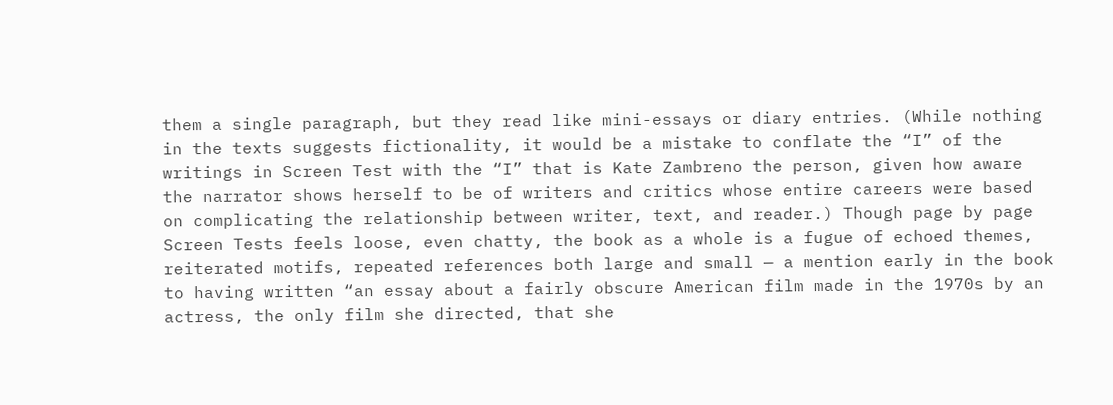them a single paragraph, but they read like mini-essays or diary entries. (While nothing in the texts suggests fictionality, it would be a mistake to conflate the “I” of the writings in Screen Test with the “I” that is Kate Zambreno the person, given how aware the narrator shows herself to be of writers and critics whose entire careers were based on complicating the relationship between writer, text, and reader.) Though page by page Screen Tests feels loose, even chatty, the book as a whole is a fugue of echoed themes, reiterated motifs, repeated references both large and small — a mention early in the book to having written “an essay about a fairly obscure American film made in the 1970s by an actress, the only film she directed, that she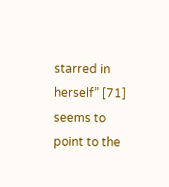starred in herself” [71] seems to point to the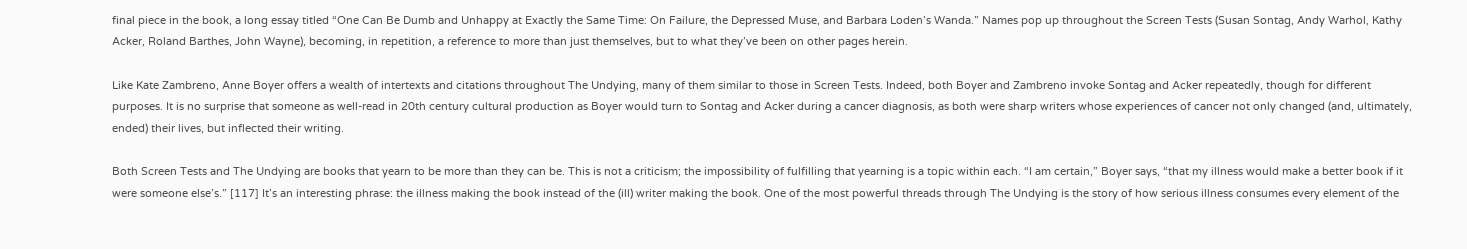final piece in the book, a long essay titled “One Can Be Dumb and Unhappy at Exactly the Same Time: On Failure, the Depressed Muse, and Barbara Loden’s Wanda.” Names pop up throughout the Screen Tests (Susan Sontag, Andy Warhol, Kathy Acker, Roland Barthes, John Wayne), becoming, in repetition, a reference to more than just themselves, but to what they’ve been on other pages herein.

Like Kate Zambreno, Anne Boyer offers a wealth of intertexts and citations throughout The Undying, many of them similar to those in Screen Tests. Indeed, both Boyer and Zambreno invoke Sontag and Acker repeatedly, though for different purposes. It is no surprise that someone as well-read in 20th century cultural production as Boyer would turn to Sontag and Acker during a cancer diagnosis, as both were sharp writers whose experiences of cancer not only changed (and, ultimately, ended) their lives, but inflected their writing.

Both Screen Tests and The Undying are books that yearn to be more than they can be. This is not a criticism; the impossibility of fulfilling that yearning is a topic within each. “I am certain,” Boyer says, “that my illness would make a better book if it were someone else’s.” [117] It’s an interesting phrase: the illness making the book instead of the (ill) writer making the book. One of the most powerful threads through The Undying is the story of how serious illness consumes every element of the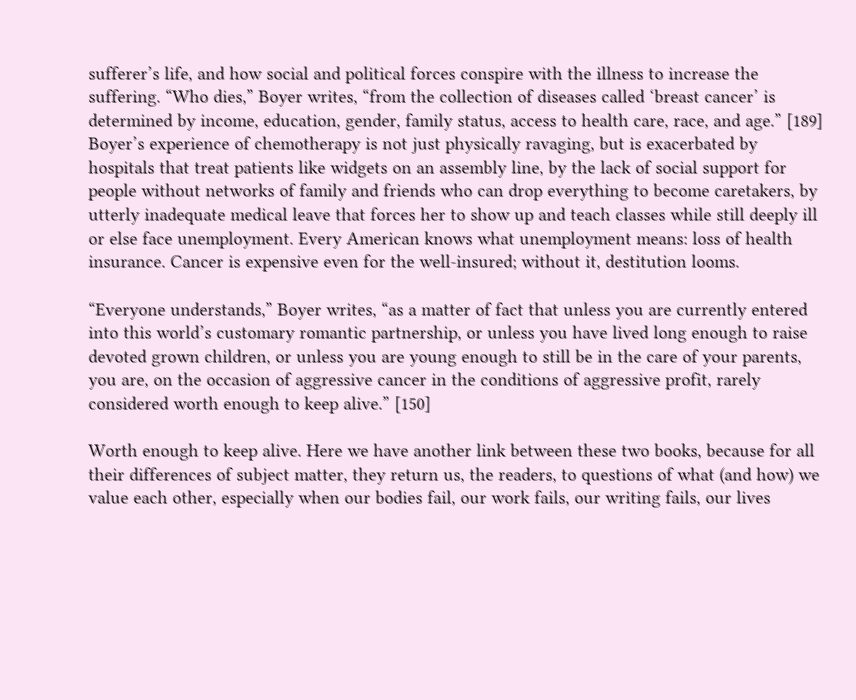sufferer’s life, and how social and political forces conspire with the illness to increase the suffering. “Who dies,” Boyer writes, “from the collection of diseases called ‘breast cancer’ is determined by income, education, gender, family status, access to health care, race, and age.” [189] Boyer’s experience of chemotherapy is not just physically ravaging, but is exacerbated by hospitals that treat patients like widgets on an assembly line, by the lack of social support for people without networks of family and friends who can drop everything to become caretakers, by utterly inadequate medical leave that forces her to show up and teach classes while still deeply ill or else face unemployment. Every American knows what unemployment means: loss of health insurance. Cancer is expensive even for the well-insured; without it, destitution looms.

“Everyone understands,” Boyer writes, “as a matter of fact that unless you are currently entered into this world’s customary romantic partnership, or unless you have lived long enough to raise devoted grown children, or unless you are young enough to still be in the care of your parents, you are, on the occasion of aggressive cancer in the conditions of aggressive profit, rarely considered worth enough to keep alive.” [150]

Worth enough to keep alive. Here we have another link between these two books, because for all their differences of subject matter, they return us, the readers, to questions of what (and how) we value each other, especially when our bodies fail, our work fails, our writing fails, our lives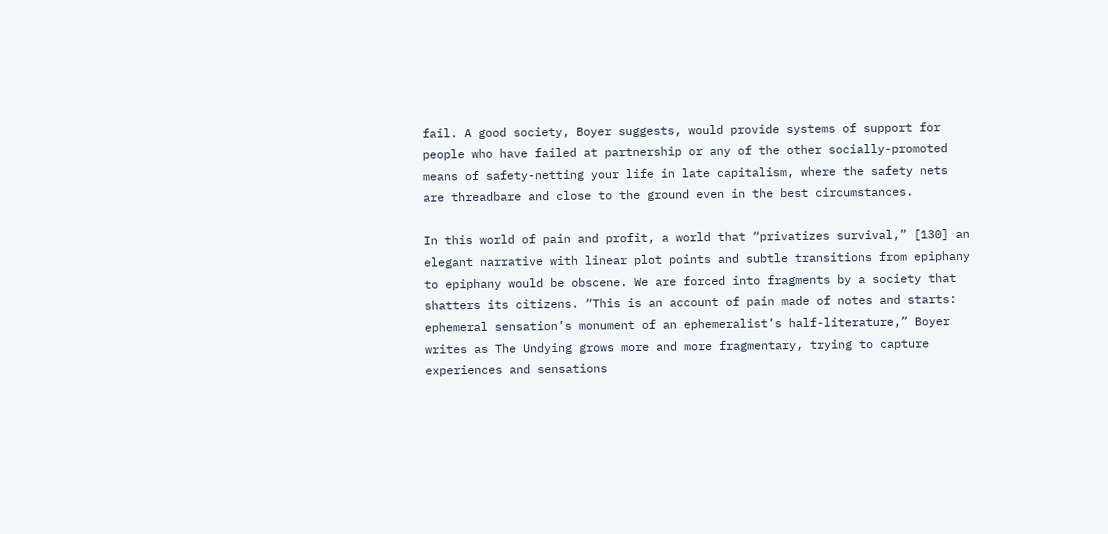fail. A good society, Boyer suggests, would provide systems of support for people who have failed at partnership or any of the other socially-promoted means of safety-netting your life in late capitalism, where the safety nets are threadbare and close to the ground even in the best circumstances.

In this world of pain and profit, a world that “privatizes survival,” [130] an elegant narrative with linear plot points and subtle transitions from epiphany to epiphany would be obscene. We are forced into fragments by a society that shatters its citizens. “This is an account of pain made of notes and starts: ephemeral sensation’s monument of an ephemeralist’s half-literature,” Boyer writes as The Undying grows more and more fragmentary, trying to capture experiences and sensations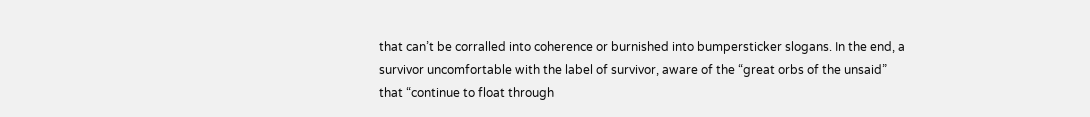that can’t be corralled into coherence or burnished into bumpersticker slogans. In the end, a survivor uncomfortable with the label of survivor, aware of the “great orbs of the unsaid” that “continue to float through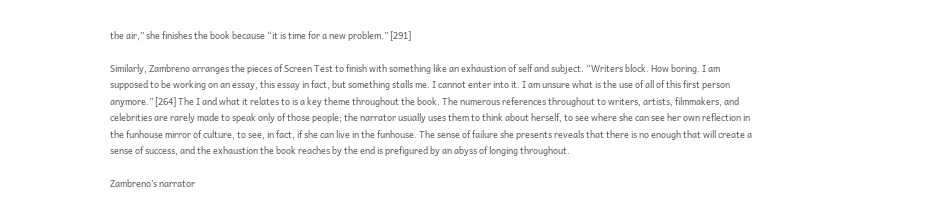the air,” she finishes the book because “it is time for a new problem.” [291]

Similarly, Zambreno arranges the pieces of Screen Test to finish with something like an exhaustion of self and subject. “Writers block. How boring. I am supposed to be working on an essay, this essay in fact, but something stalls me. I cannot enter into it. I am unsure what is the use of all of this first person anymore.” [264] The I and what it relates to is a key theme throughout the book. The numerous references throughout to writers, artists, filmmakers, and celebrities are rarely made to speak only of those people; the narrator usually uses them to think about herself, to see where she can see her own reflection in the funhouse mirror of culture, to see, in fact, if she can live in the funhouse. The sense of failure she presents reveals that there is no enough that will create a sense of success, and the exhaustion the book reaches by the end is prefigured by an abyss of longing throughout.

Zambreno’s narrator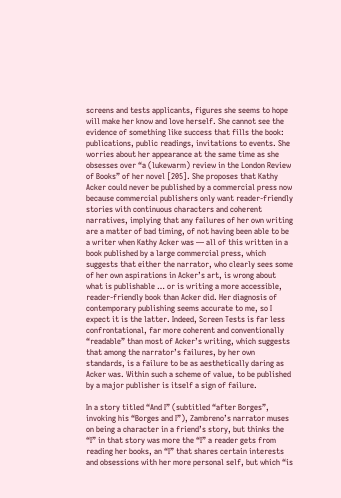screens and tests applicants, figures she seems to hope will make her know and love herself. She cannot see the evidence of something like success that fills the book: publications, public readings, invitations to events. She worries about her appearance at the same time as she obsesses over “a (lukewarm) review in the London Review of Books” of her novel [205]. She proposes that Kathy Acker could never be published by a commercial press now because commercial publishers only want reader-friendly stories with continuous characters and coherent narratives, implying that any failures of her own writing are a matter of bad timing, of not having been able to be a writer when Kathy Acker was — all of this written in a book published by a large commercial press, which suggests that either the narrator, who clearly sees some of her own aspirations in Acker’s art, is wrong about what is publishable … or is writing a more accessible, reader-friendly book than Acker did. Her diagnosis of contemporary publishing seems accurate to me, so I expect it is the latter. Indeed, Screen Tests is far less confrontational, far more coherent and conventionally “readable” than most of Acker’s writing, which suggests that among the narrator’s failures, by her own standards, is a failure to be as aesthetically daring as Acker was. Within such a scheme of value, to be published by a major publisher is itself a sign of failure.

In a story titled “And I” (subtitled “after Borges”, invoking his “Borges and I”), Zambreno’s narrator muses on being a character in a friend’s story, but thinks the “I” in that story was more the “I” a reader gets from reading her books, an “I” that shares certain interests and obsessions with her more personal self, but which “is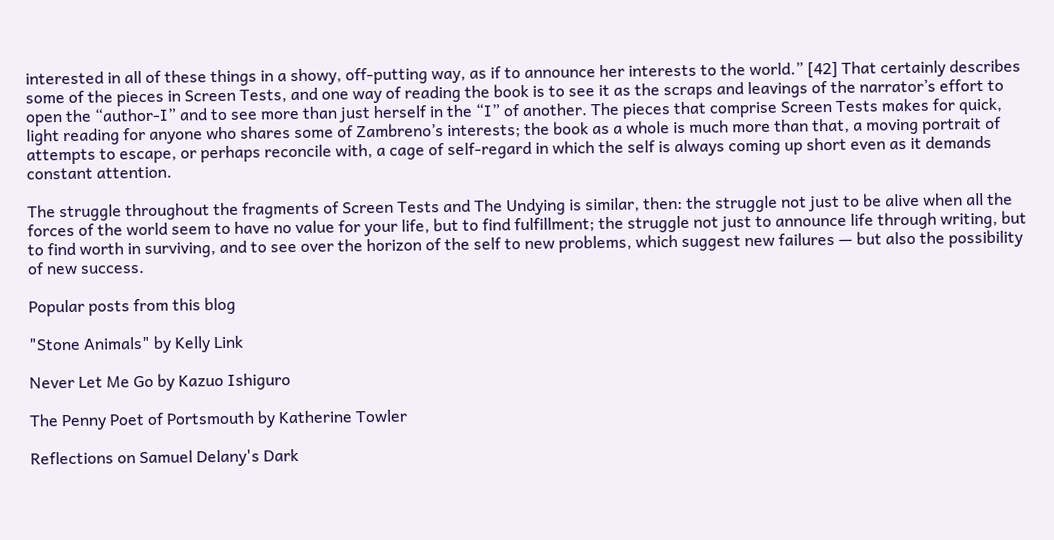interested in all of these things in a showy, off-putting way, as if to announce her interests to the world.” [42] That certainly describes some of the pieces in Screen Tests, and one way of reading the book is to see it as the scraps and leavings of the narrator’s effort to open the “author-I” and to see more than just herself in the “I” of another. The pieces that comprise Screen Tests makes for quick, light reading for anyone who shares some of Zambreno’s interests; the book as a whole is much more than that, a moving portrait of attempts to escape, or perhaps reconcile with, a cage of self-regard in which the self is always coming up short even as it demands constant attention.

The struggle throughout the fragments of Screen Tests and The Undying is similar, then: the struggle not just to be alive when all the forces of the world seem to have no value for your life, but to find fulfillment; the struggle not just to announce life through writing, but to find worth in surviving, and to see over the horizon of the self to new problems, which suggest new failures — but also the possibility of new success.

Popular posts from this blog

"Stone Animals" by Kelly Link

Never Let Me Go by Kazuo Ishiguro

The Penny Poet of Portsmouth by Katherine Towler

Reflections on Samuel Delany's Dark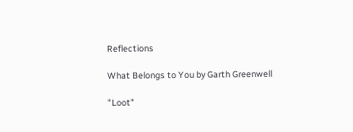Reflections

What Belongs to You by Garth Greenwell

"Loot"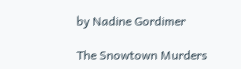by Nadine Gordimer

The Snowtown Murders